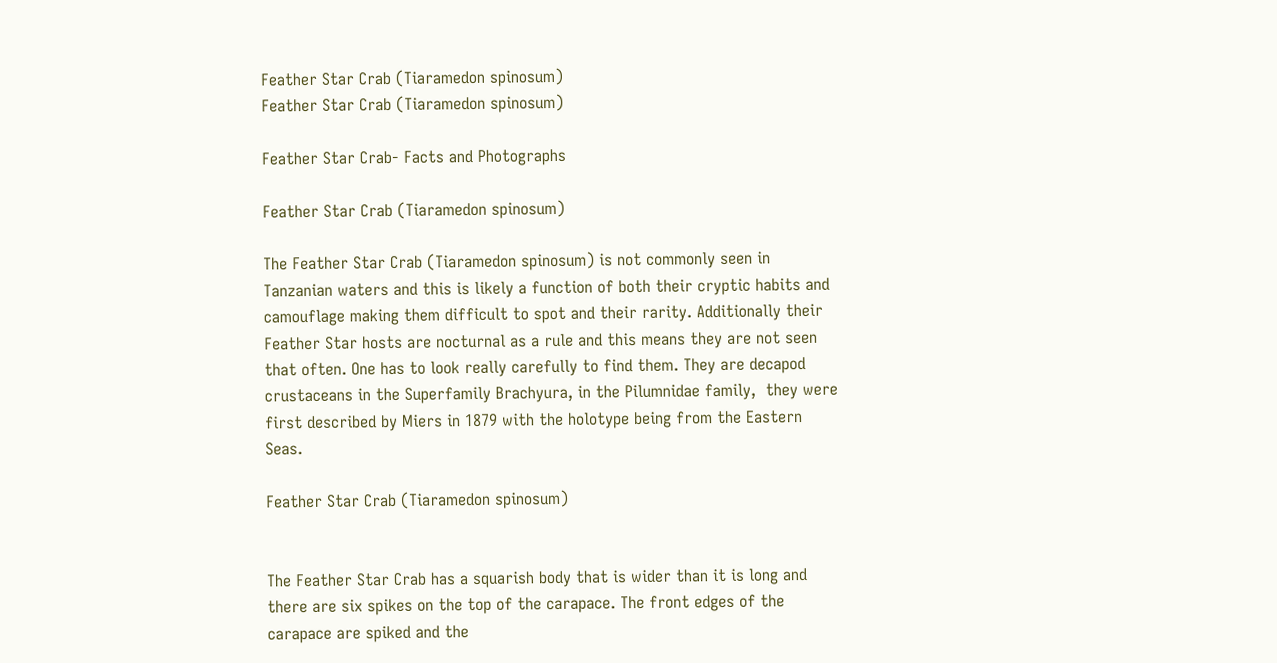Feather Star Crab (Tiaramedon spinosum)
Feather Star Crab (Tiaramedon spinosum)

Feather Star Crab- Facts and Photographs

Feather Star Crab (Tiaramedon spinosum)

The Feather Star Crab (Tiaramedon spinosum) is not commonly seen in Tanzanian waters and this is likely a function of both their cryptic habits and camouflage making them difficult to spot and their rarity. Additionally their Feather Star hosts are nocturnal as a rule and this means they are not seen that often. One has to look really carefully to find them. They are decapod crustaceans in the Superfamily Brachyura, in the Pilumnidae family,  they were first described by Miers in 1879 with the holotype being from the Eastern Seas.

Feather Star Crab (Tiaramedon spinosum)


The Feather Star Crab has a squarish body that is wider than it is long and there are six spikes on the top of the carapace. The front edges of the carapace are spiked and the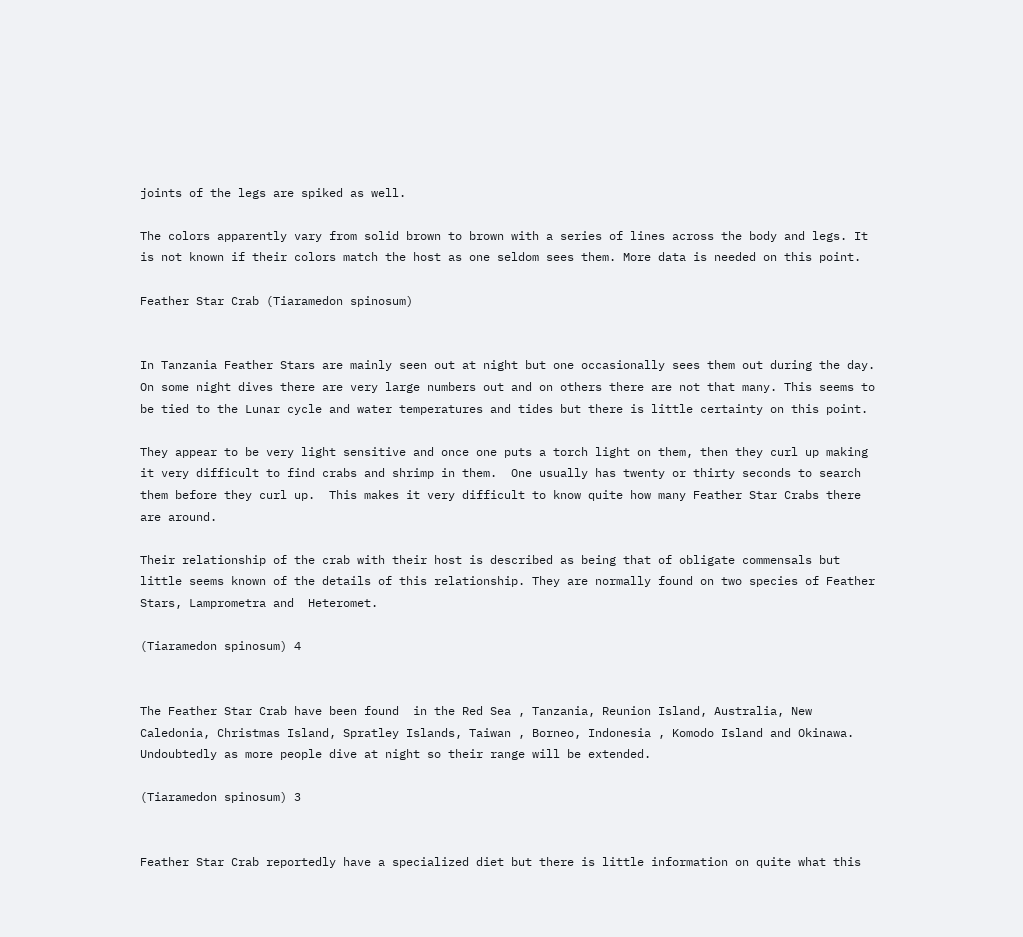joints of the legs are spiked as well.

The colors apparently vary from solid brown to brown with a series of lines across the body and legs. It is not known if their colors match the host as one seldom sees them. More data is needed on this point.

Feather Star Crab (Tiaramedon spinosum)


In Tanzania Feather Stars are mainly seen out at night but one occasionally sees them out during the day. On some night dives there are very large numbers out and on others there are not that many. This seems to be tied to the Lunar cycle and water temperatures and tides but there is little certainty on this point.

They appear to be very light sensitive and once one puts a torch light on them, then they curl up making it very difficult to find crabs and shrimp in them.  One usually has twenty or thirty seconds to search them before they curl up.  This makes it very difficult to know quite how many Feather Star Crabs there are around.

Their relationship of the crab with their host is described as being that of obligate commensals but little seems known of the details of this relationship. They are normally found on two species of Feather Stars, Lamprometra and  Heteromet.

(Tiaramedon spinosum) 4


The Feather Star Crab have been found  in the Red Sea , Tanzania, Reunion Island, Australia, New Caledonia, Christmas Island, Spratley Islands, Taiwan , Borneo, Indonesia , Komodo Island and Okinawa. Undoubtedly as more people dive at night so their range will be extended.

(Tiaramedon spinosum) 3


Feather Star Crab reportedly have a specialized diet but there is little information on quite what this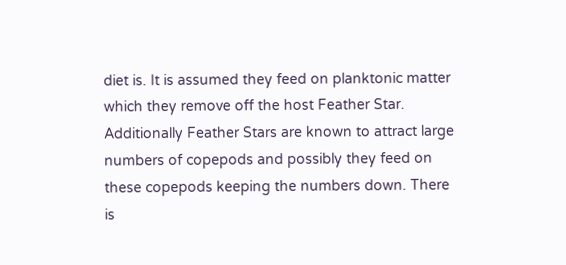diet is. It is assumed they feed on planktonic matter which they remove off the host Feather Star. Additionally Feather Stars are known to attract large numbers of copepods and possibly they feed on these copepods keeping the numbers down. There is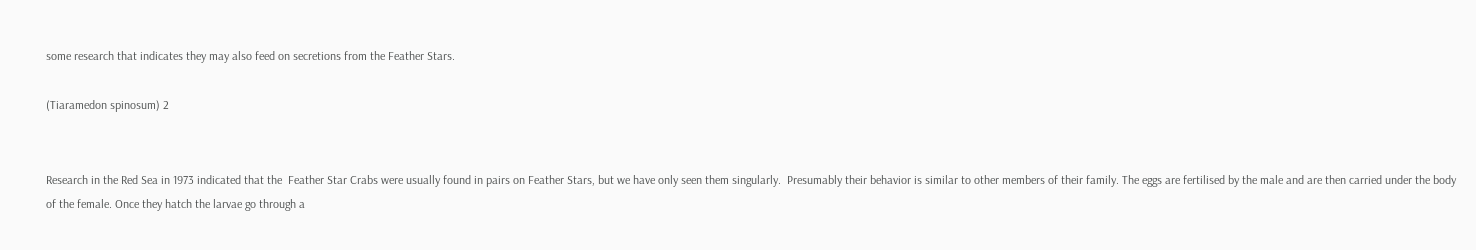some research that indicates they may also feed on secretions from the Feather Stars.

(Tiaramedon spinosum) 2


Research in the Red Sea in 1973 indicated that the  Feather Star Crabs were usually found in pairs on Feather Stars, but we have only seen them singularly.  Presumably their behavior is similar to other members of their family. The eggs are fertilised by the male and are then carried under the body of the female. Once they hatch the larvae go through a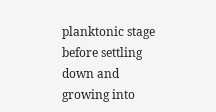planktonic stage before settling down and growing into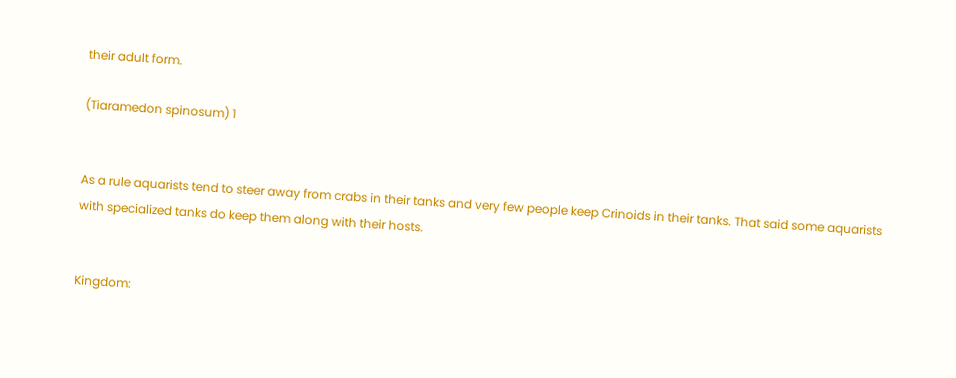their adult form.

(Tiaramedon spinosum) 1


As a rule aquarists tend to steer away from crabs in their tanks and very few people keep Crinoids in their tanks. That said some aquarists with specialized tanks do keep them along with their hosts.


Kingdom: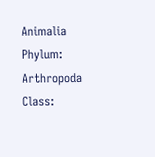Animalia
Phylum: Arthropoda
Class: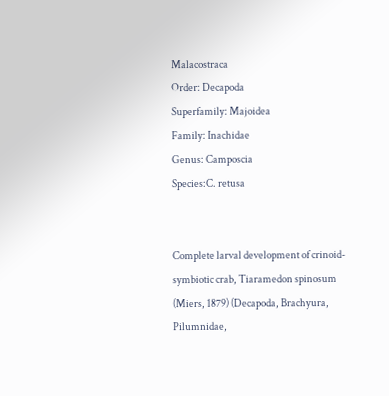Malacostraca
Order: Decapoda
Superfamily: Majoidea
Family: Inachidae
Genus: Camposcia
Species:C. retusa


Complete larval development of crinoid-symbiotic crab, Tiaramedon spinosum (Miers, 1879) (Decapoda, Brachyura, Pilumnidae,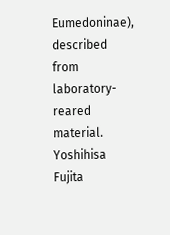Eumedoninae), described from laboratory-reared material. Yoshihisa Fujita